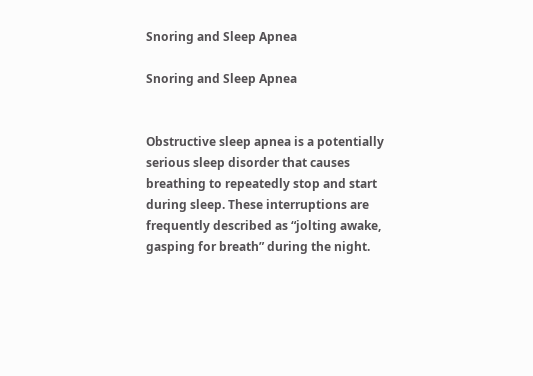Snoring and Sleep Apnea

Snoring and Sleep Apnea


Obstructive sleep apnea is a potentially serious sleep disorder that causes breathing to repeatedly stop and start during sleep. These interruptions are frequently described as “jolting awake, gasping for breath” during the night.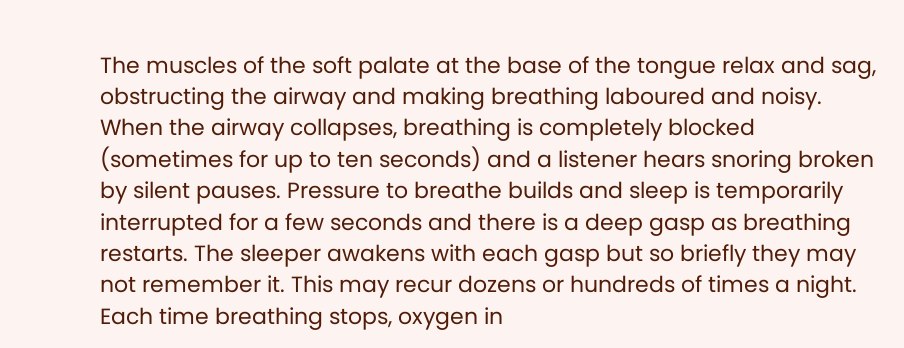The muscles of the soft palate at the base of the tongue relax and sag, obstructing the airway and making breathing laboured and noisy. When the airway collapses, breathing is completely blocked (sometimes for up to ten seconds) and a listener hears snoring broken by silent pauses. Pressure to breathe builds and sleep is temporarily interrupted for a few seconds and there is a deep gasp as breathing restarts. The sleeper awakens with each gasp but so briefly they may not remember it. This may recur dozens or hundreds of times a night. Each time breathing stops, oxygen in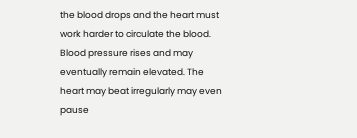the blood drops and the heart must work harder to circulate the blood. Blood pressure rises and may eventually remain elevated. The heart may beat irregularly may even pause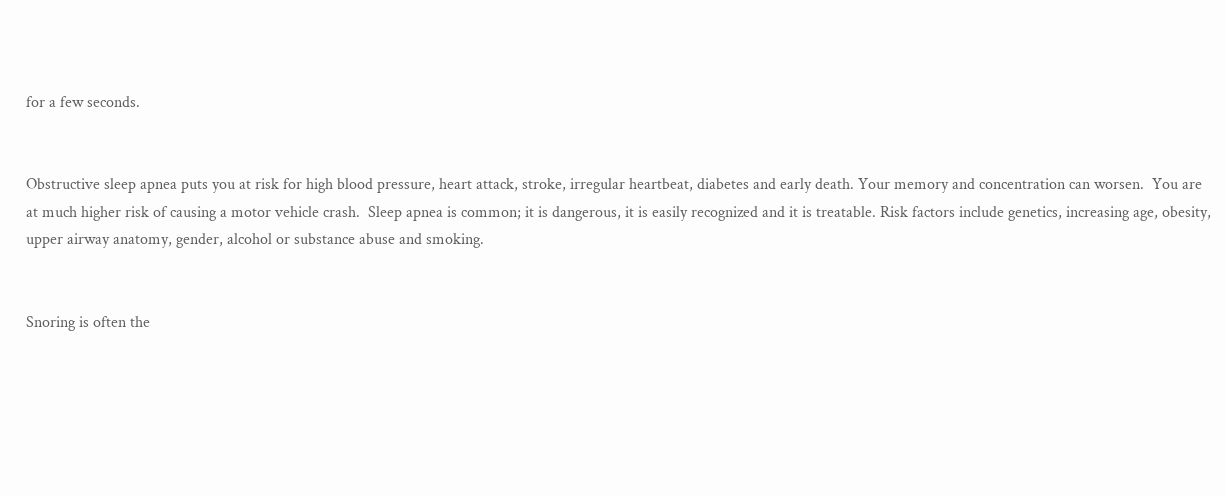for a few seconds.


Obstructive sleep apnea puts you at risk for high blood pressure, heart attack, stroke, irregular heartbeat, diabetes and early death. Your memory and concentration can worsen.  You are at much higher risk of causing a motor vehicle crash.  Sleep apnea is common; it is dangerous, it is easily recognized and it is treatable. Risk factors include genetics, increasing age, obesity, upper airway anatomy, gender, alcohol or substance abuse and smoking.


Snoring is often the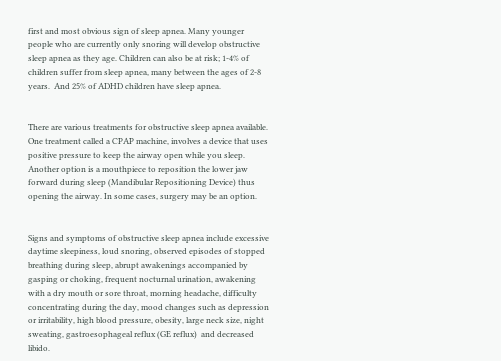first and most obvious sign of sleep apnea. Many younger people who are currently only snoring will develop obstructive sleep apnea as they age. Children can also be at risk; 1-4% of children suffer from sleep apnea, many between the ages of 2-8 years.  And 25% of ADHD children have sleep apnea.


There are various treatments for obstructive sleep apnea available. One treatment called a CPAP machine, involves a device that uses positive pressure to keep the airway open while you sleep. Another option is a mouthpiece to reposition the lower jaw forward during sleep (Mandibular Repositioning Device) thus opening the airway. In some cases, surgery may be an option.


Signs and symptoms of obstructive sleep apnea include excessive daytime sleepiness, loud snoring, observed episodes of stopped breathing during sleep, abrupt awakenings accompanied by gasping or choking, frequent nocturnal urination, awakening with a dry mouth or sore throat, morning headache, difficulty concentrating during the day, mood changes such as depression or irritability, high blood pressure, obesity, large neck size, night sweating, gastroesophageal reflux (GE reflux)  and decreased libido.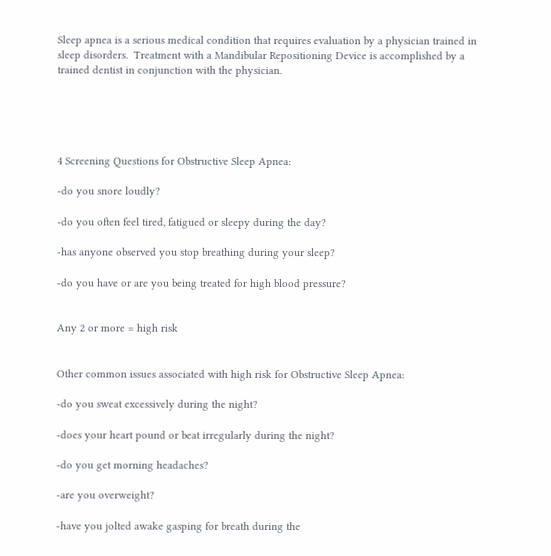Sleep apnea is a serious medical condition that requires evaluation by a physician trained in sleep disorders.  Treatment with a Mandibular Repositioning Device is accomplished by a trained dentist in conjunction with the physician.





4 Screening Questions for Obstructive Sleep Apnea:

-do you snore loudly?

-do you often feel tired, fatigued or sleepy during the day?

-has anyone observed you stop breathing during your sleep?

-do you have or are you being treated for high blood pressure?


Any 2 or more = high risk


Other common issues associated with high risk for Obstructive Sleep Apnea:

-do you sweat excessively during the night?

-does your heart pound or beat irregularly during the night?

-do you get morning headaches?

-are you overweight?

-have you jolted awake gasping for breath during the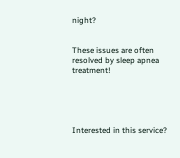night?


These issues are often resolved by sleep apnea treatment!





Interested in this service?